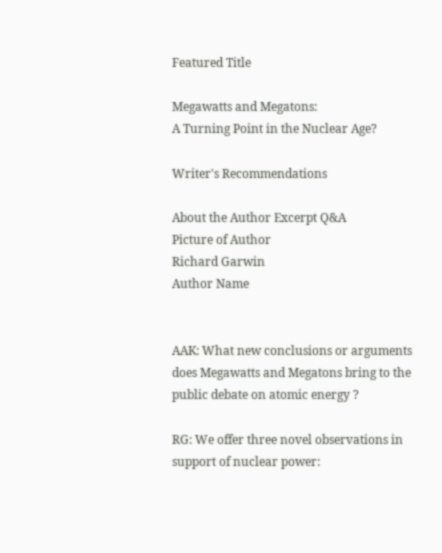Featured Title

Megawatts and Megatons:
A Turning Point in the Nuclear Age?

Writer's Recommendations

About the Author Excerpt Q&A
Picture of Author
Richard Garwin
Author Name


AAK: What new conclusions or arguments does Megawatts and Megatons bring to the public debate on atomic energy ?

RG: We offer three novel observations in support of nuclear power: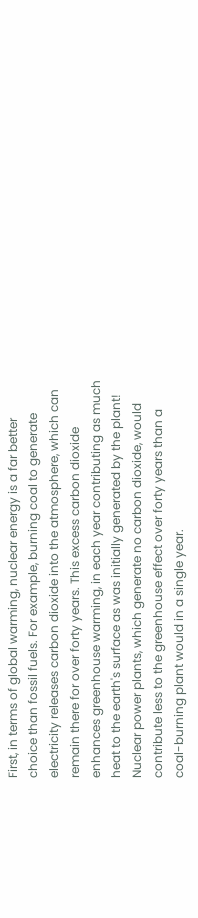First, in terms of global warming, nuclear energy is a far better choice than fossil fuels. For example, burning coal to generate electricity releases carbon dioxide into the atmosphere, which can remain there for over forty years. This excess carbon dioxide enhances greenhouse warming, in each year contributing as much heat to the earth's surface as was initially generated by the plant! Nuclear power plants, which generate no carbon dioxide, would contribute less to the greenhouse effect over forty years than a coal-burning plant would in a single year.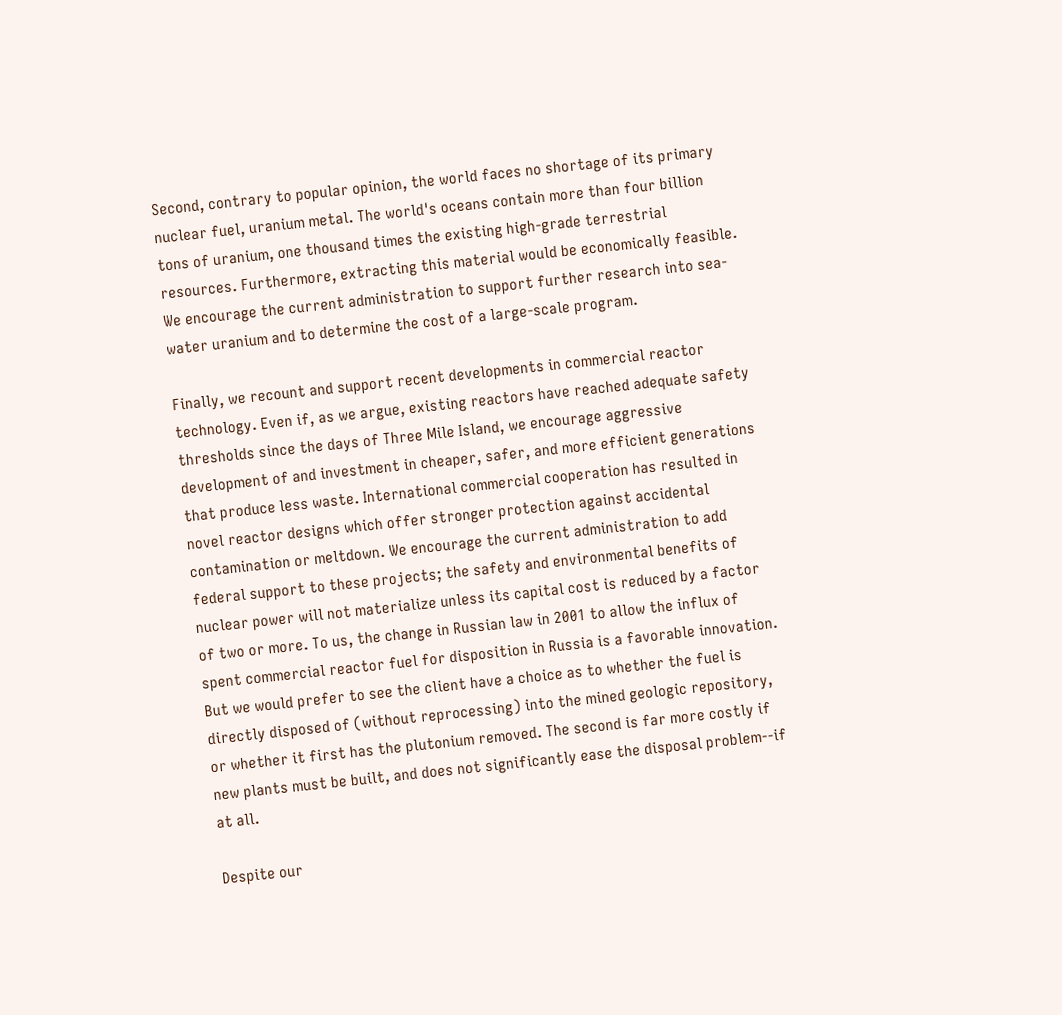Second, contrary to popular opinion, the world faces no shortage of its primary nuclear fuel, uranium metal. The world's oceans contain more than four billion tons of uranium, one thousand times the existing high-grade terrestrial resources. Furthermore, extracting this material would be economically feasible. We encourage the current administration to support further research into sea-water uranium and to determine the cost of a large-scale program.

Finally, we recount and support recent developments in commercial reactor technology. Even if, as we argue, existing reactors have reached adequate safety thresholds since the days of Three Mile Island, we encourage aggressive development of and investment in cheaper, safer, and more efficient generations that produce less waste. International commercial cooperation has resulted in novel reactor designs which offer stronger protection against accidental contamination or meltdown. We encourage the current administration to add federal support to these projects; the safety and environmental benefits of nuclear power will not materialize unless its capital cost is reduced by a factor of two or more. To us, the change in Russian law in 2001 to allow the influx of spent commercial reactor fuel for disposition in Russia is a favorable innovation. But we would prefer to see the client have a choice as to whether the fuel is directly disposed of (without reprocessing) into the mined geologic repository, or whether it first has the plutonium removed. The second is far more costly if new plants must be built, and does not significantly ease the disposal problem--if at all.

Despite our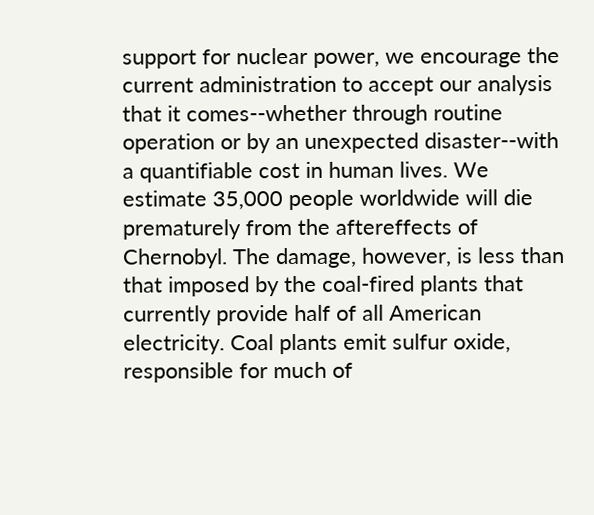support for nuclear power, we encourage the current administration to accept our analysis that it comes--whether through routine operation or by an unexpected disaster--with a quantifiable cost in human lives. We estimate 35,000 people worldwide will die prematurely from the aftereffects of Chernobyl. The damage, however, is less than that imposed by the coal-fired plants that currently provide half of all American electricity. Coal plants emit sulfur oxide, responsible for much of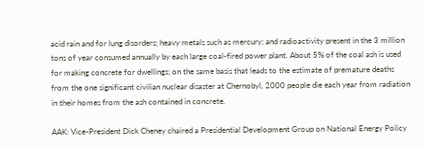acid rain and for lung disorders; heavy metals such as mercury; and radioactivity present in the 3 million tons of year consumed annually by each large coal-fired power plant. About 5% of the coal ash is used for making concrete for dwellings; on the same basis that leads to the estimate of premature deaths from the one significant civilian nuclear disaster at Chernobyl, 2000 people die each year from radiation in their homes from the ash contained in concrete.

AAK: Vice-President Dick Cheney chaired a Presidential Development Group on National Energy Policy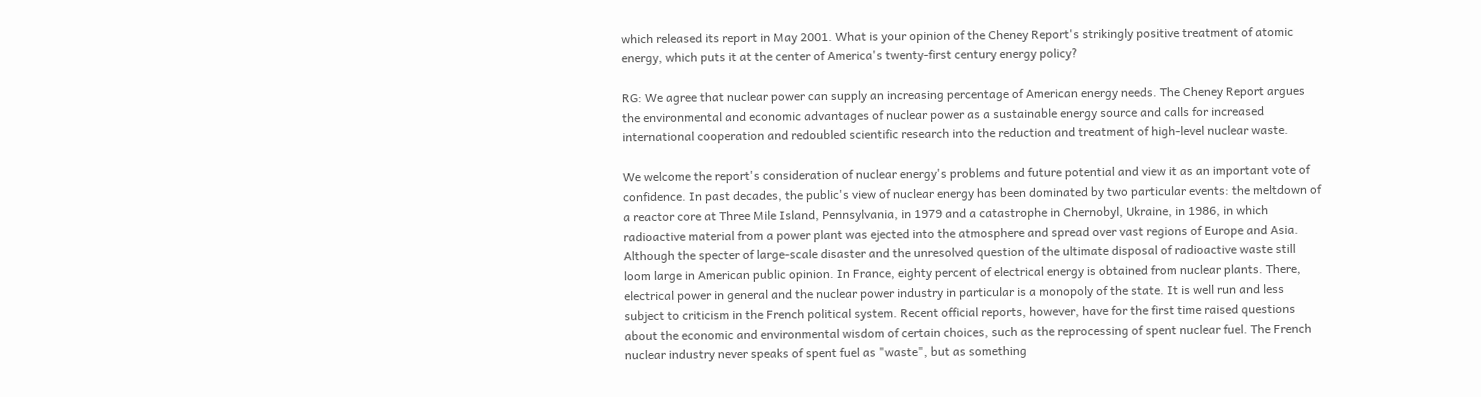which released its report in May 2001. What is your opinion of the Cheney Report's strikingly positive treatment of atomic energy, which puts it at the center of America's twenty-first century energy policy?

RG: We agree that nuclear power can supply an increasing percentage of American energy needs. The Cheney Report argues the environmental and economic advantages of nuclear power as a sustainable energy source and calls for increased international cooperation and redoubled scientific research into the reduction and treatment of high-level nuclear waste.

We welcome the report's consideration of nuclear energy's problems and future potential and view it as an important vote of confidence. In past decades, the public's view of nuclear energy has been dominated by two particular events: the meltdown of a reactor core at Three Mile Island, Pennsylvania, in 1979 and a catastrophe in Chernobyl, Ukraine, in 1986, in which radioactive material from a power plant was ejected into the atmosphere and spread over vast regions of Europe and Asia. Although the specter of large-scale disaster and the unresolved question of the ultimate disposal of radioactive waste still loom large in American public opinion. In France, eighty percent of electrical energy is obtained from nuclear plants. There, electrical power in general and the nuclear power industry in particular is a monopoly of the state. It is well run and less subject to criticism in the French political system. Recent official reports, however, have for the first time raised questions about the economic and environmental wisdom of certain choices, such as the reprocessing of spent nuclear fuel. The French nuclear industry never speaks of spent fuel as "waste", but as something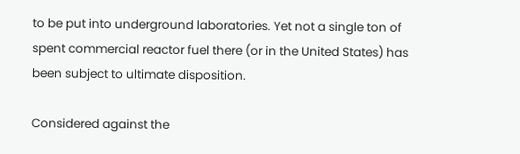to be put into underground laboratories. Yet not a single ton of spent commercial reactor fuel there (or in the United States) has been subject to ultimate disposition.

Considered against the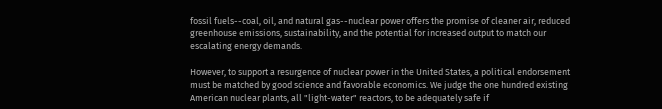fossil fuels--coal, oil, and natural gas--nuclear power offers the promise of cleaner air, reduced greenhouse emissions, sustainability, and the potential for increased output to match our escalating energy demands.

However, to support a resurgence of nuclear power in the United States, a political endorsement must be matched by good science and favorable economics. We judge the one hundred existing American nuclear plants, all "light-water" reactors, to be adequately safe if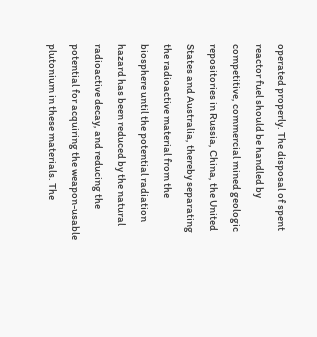operated properly. The disposal of spent reactor fuel should be handled by competitive, commercial mined geologic repositories in Russia, China, the United States and Australia, thereby separating the radioactive material from the biosphere until the potential radiation hazard has been reduced by the natural radioactive decay, and reducing the potential for acquiring the weapon-usable plutonium in these materials. The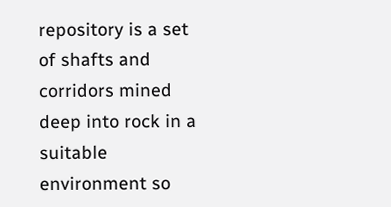repository is a set of shafts and corridors mined deep into rock in a suitable environment so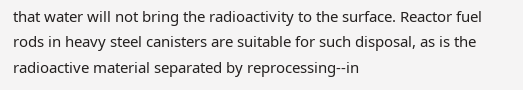that water will not bring the radioactivity to the surface. Reactor fuel rods in heavy steel canisters are suitable for such disposal, as is the radioactive material separated by reprocessing--in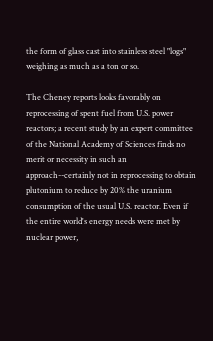the form of glass cast into stainless steel "logs" weighing as much as a ton or so.

The Cheney reports looks favorably on reprocessing of spent fuel from U.S. power reactors; a recent study by an expert committee of the National Academy of Sciences finds no merit or necessity in such an approach--certainly not in reprocessing to obtain plutonium to reduce by 20% the uranium consumption of the usual U.S. reactor. Even if the entire world's energy needs were met by nuclear power,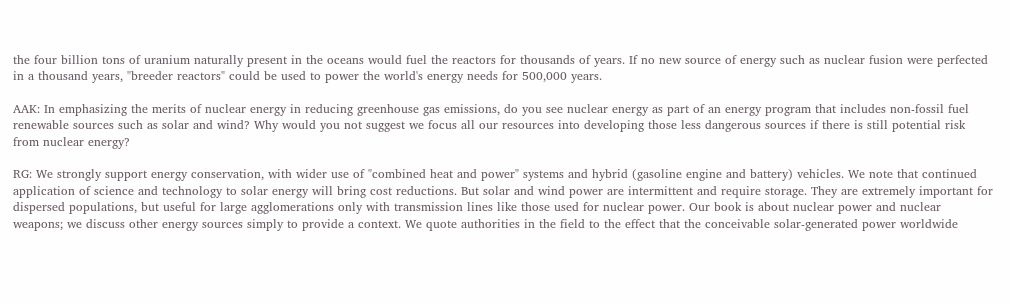the four billion tons of uranium naturally present in the oceans would fuel the reactors for thousands of years. If no new source of energy such as nuclear fusion were perfected in a thousand years, "breeder reactors" could be used to power the world's energy needs for 500,000 years.

AAK: In emphasizing the merits of nuclear energy in reducing greenhouse gas emissions, do you see nuclear energy as part of an energy program that includes non-fossil fuel renewable sources such as solar and wind? Why would you not suggest we focus all our resources into developing those less dangerous sources if there is still potential risk from nuclear energy?

RG: We strongly support energy conservation, with wider use of "combined heat and power" systems and hybrid (gasoline engine and battery) vehicles. We note that continued application of science and technology to solar energy will bring cost reductions. But solar and wind power are intermittent and require storage. They are extremely important for dispersed populations, but useful for large agglomerations only with transmission lines like those used for nuclear power. Our book is about nuclear power and nuclear weapons; we discuss other energy sources simply to provide a context. We quote authorities in the field to the effect that the conceivable solar-generated power worldwide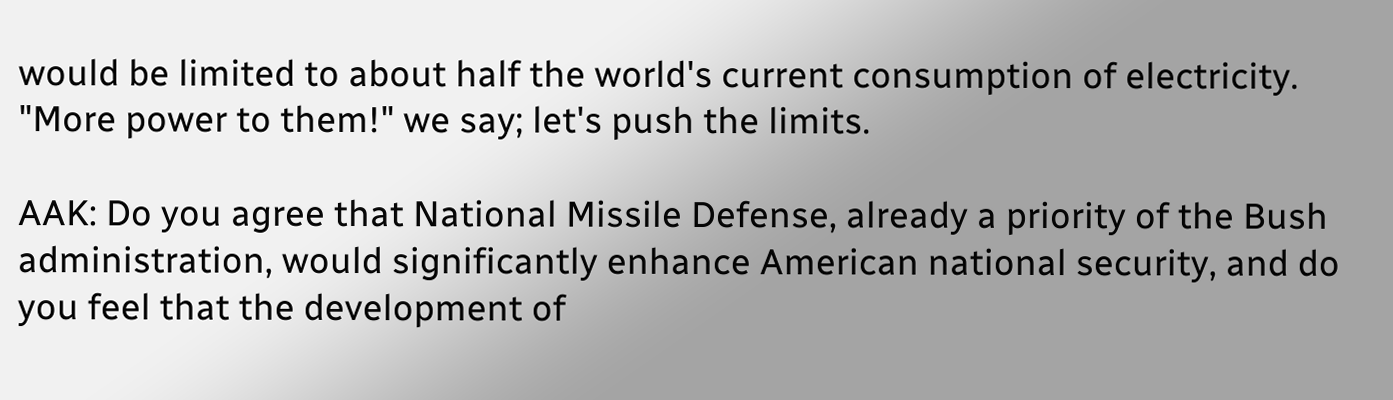would be limited to about half the world's current consumption of electricity. "More power to them!" we say; let's push the limits.

AAK: Do you agree that National Missile Defense, already a priority of the Bush administration, would significantly enhance American national security, and do you feel that the development of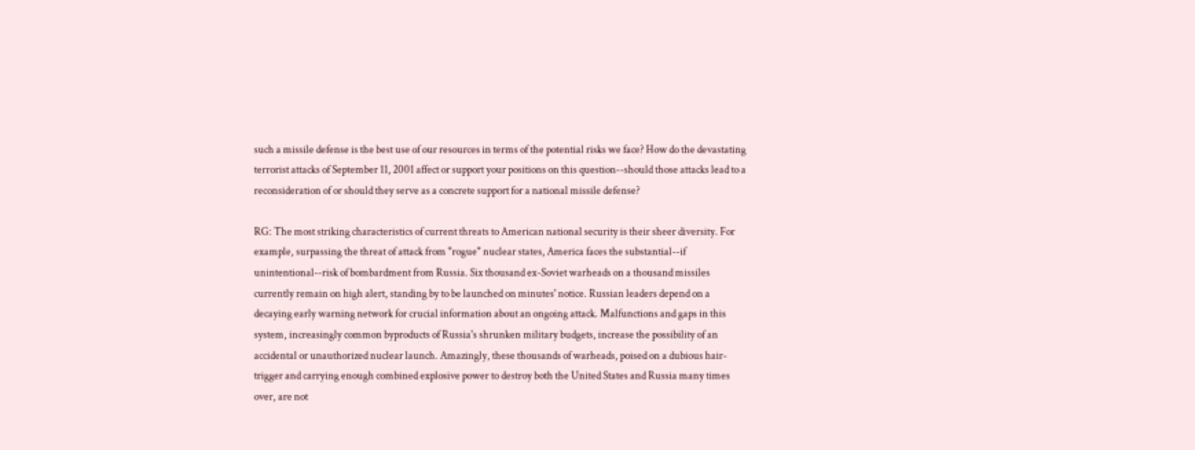such a missile defense is the best use of our resources in terms of the potential risks we face? How do the devastating terrorist attacks of September 11, 2001 affect or support your positions on this question--should those attacks lead to a reconsideration of or should they serve as a concrete support for a national missile defense?

RG: The most striking characteristics of current threats to American national security is their sheer diversity. For example, surpassing the threat of attack from "rogue" nuclear states, America faces the substantial--if unintentional--risk of bombardment from Russia. Six thousand ex-Soviet warheads on a thousand missiles currently remain on high alert, standing by to be launched on minutes' notice. Russian leaders depend on a decaying early warning network for crucial information about an ongoing attack. Malfunctions and gaps in this system, increasingly common byproducts of Russia's shrunken military budgets, increase the possibility of an accidental or unauthorized nuclear launch. Amazingly, these thousands of warheads, poised on a dubious hair-trigger and carrying enough combined explosive power to destroy both the United States and Russia many times over, are not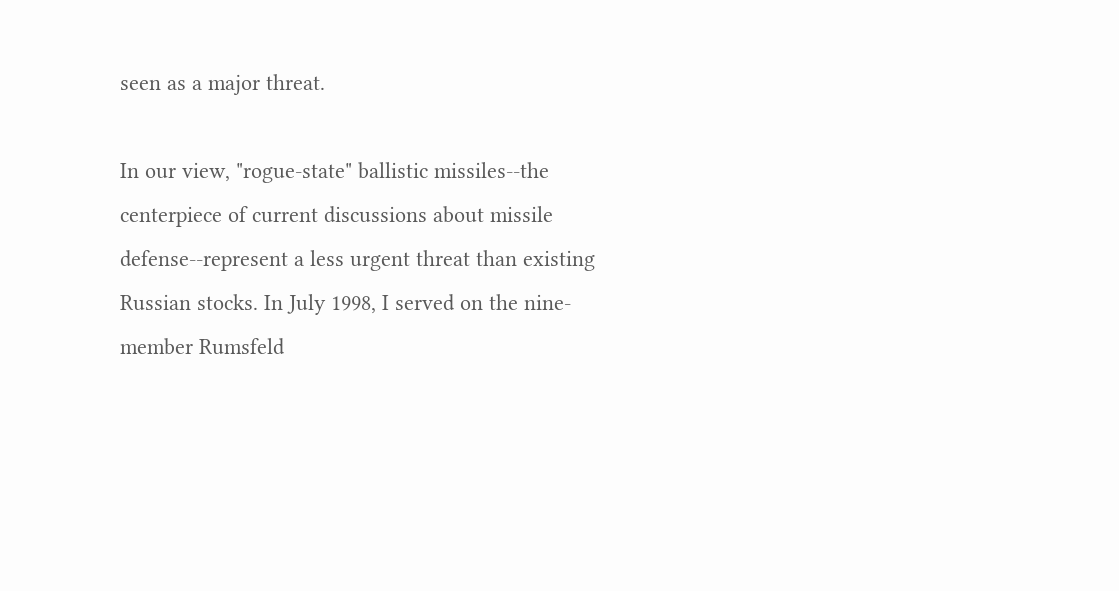seen as a major threat.

In our view, "rogue-state" ballistic missiles--the centerpiece of current discussions about missile defense--represent a less urgent threat than existing Russian stocks. In July 1998, I served on the nine-member Rumsfeld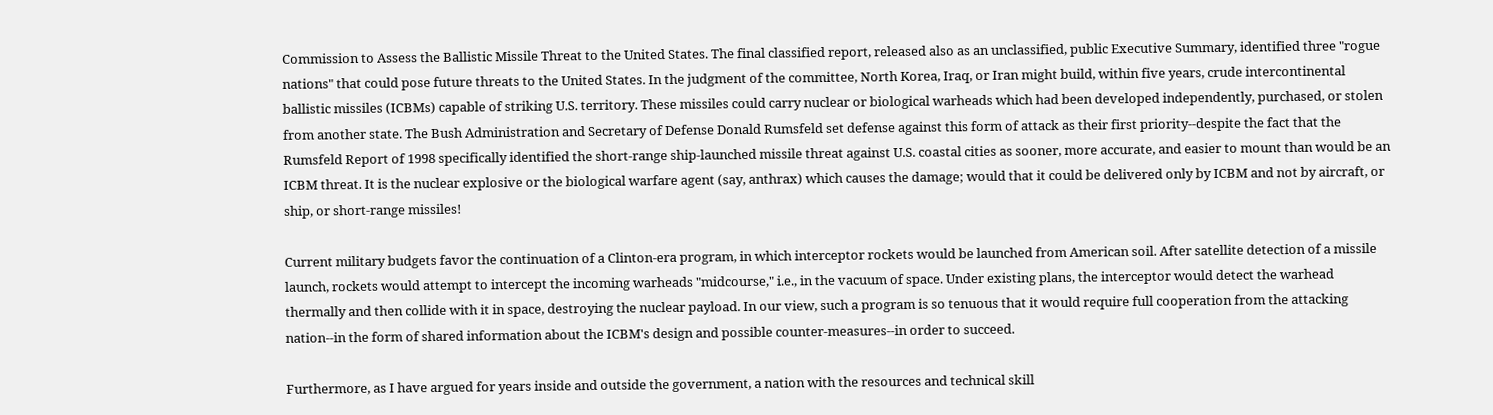Commission to Assess the Ballistic Missile Threat to the United States. The final classified report, released also as an unclassified, public Executive Summary, identified three "rogue nations" that could pose future threats to the United States. In the judgment of the committee, North Korea, Iraq, or Iran might build, within five years, crude intercontinental ballistic missiles (ICBMs) capable of striking U.S. territory. These missiles could carry nuclear or biological warheads which had been developed independently, purchased, or stolen from another state. The Bush Administration and Secretary of Defense Donald Rumsfeld set defense against this form of attack as their first priority--despite the fact that the Rumsfeld Report of 1998 specifically identified the short-range ship-launched missile threat against U.S. coastal cities as sooner, more accurate, and easier to mount than would be an ICBM threat. It is the nuclear explosive or the biological warfare agent (say, anthrax) which causes the damage; would that it could be delivered only by ICBM and not by aircraft, or ship, or short-range missiles!

Current military budgets favor the continuation of a Clinton-era program, in which interceptor rockets would be launched from American soil. After satellite detection of a missile launch, rockets would attempt to intercept the incoming warheads "midcourse," i.e., in the vacuum of space. Under existing plans, the interceptor would detect the warhead thermally and then collide with it in space, destroying the nuclear payload. In our view, such a program is so tenuous that it would require full cooperation from the attacking nation--in the form of shared information about the ICBM's design and possible counter-measures--in order to succeed.

Furthermore, as I have argued for years inside and outside the government, a nation with the resources and technical skill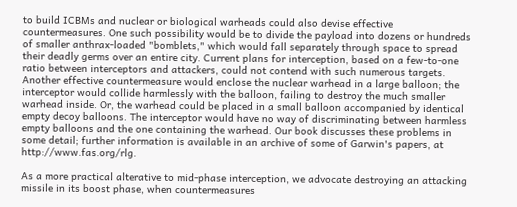to build ICBMs and nuclear or biological warheads could also devise effective countermeasures. One such possibility would be to divide the payload into dozens or hundreds of smaller anthrax-loaded "bomblets," which would fall separately through space to spread their deadly germs over an entire city. Current plans for interception, based on a few-to-one ratio between interceptors and attackers, could not contend with such numerous targets. Another effective countermeasure would enclose the nuclear warhead in a large balloon; the interceptor would collide harmlessly with the balloon, failing to destroy the much smaller warhead inside. Or, the warhead could be placed in a small balloon accompanied by identical empty decoy balloons. The interceptor would have no way of discriminating between harmless empty balloons and the one containing the warhead. Our book discusses these problems in some detail; further information is available in an archive of some of Garwin's papers, at http://www.fas.org/rlg.

As a more practical alterative to mid-phase interception, we advocate destroying an attacking missile in its boost phase, when countermeasures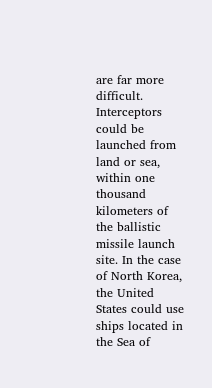are far more difficult. Interceptors could be launched from land or sea, within one thousand kilometers of the ballistic missile launch site. In the case of North Korea, the United States could use ships located in the Sea of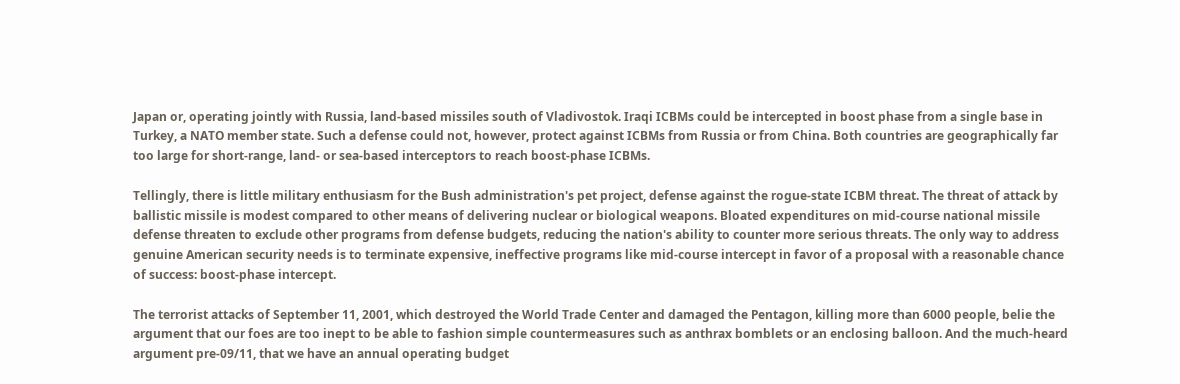Japan or, operating jointly with Russia, land-based missiles south of Vladivostok. Iraqi ICBMs could be intercepted in boost phase from a single base in Turkey, a NATO member state. Such a defense could not, however, protect against ICBMs from Russia or from China. Both countries are geographically far too large for short-range, land- or sea-based interceptors to reach boost-phase ICBMs.

Tellingly, there is little military enthusiasm for the Bush administration's pet project, defense against the rogue-state ICBM threat. The threat of attack by ballistic missile is modest compared to other means of delivering nuclear or biological weapons. Bloated expenditures on mid-course national missile defense threaten to exclude other programs from defense budgets, reducing the nation's ability to counter more serious threats. The only way to address genuine American security needs is to terminate expensive, ineffective programs like mid-course intercept in favor of a proposal with a reasonable chance of success: boost-phase intercept.

The terrorist attacks of September 11, 2001, which destroyed the World Trade Center and damaged the Pentagon, killing more than 6000 people, belie the argument that our foes are too inept to be able to fashion simple countermeasures such as anthrax bomblets or an enclosing balloon. And the much-heard argument pre-09/11, that we have an annual operating budget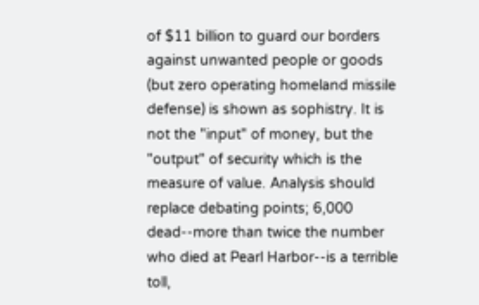of $11 billion to guard our borders against unwanted people or goods (but zero operating homeland missile defense) is shown as sophistry. It is not the "input" of money, but the "output" of security which is the measure of value. Analysis should replace debating points; 6,000 dead--more than twice the number who died at Pearl Harbor--is a terrible toll,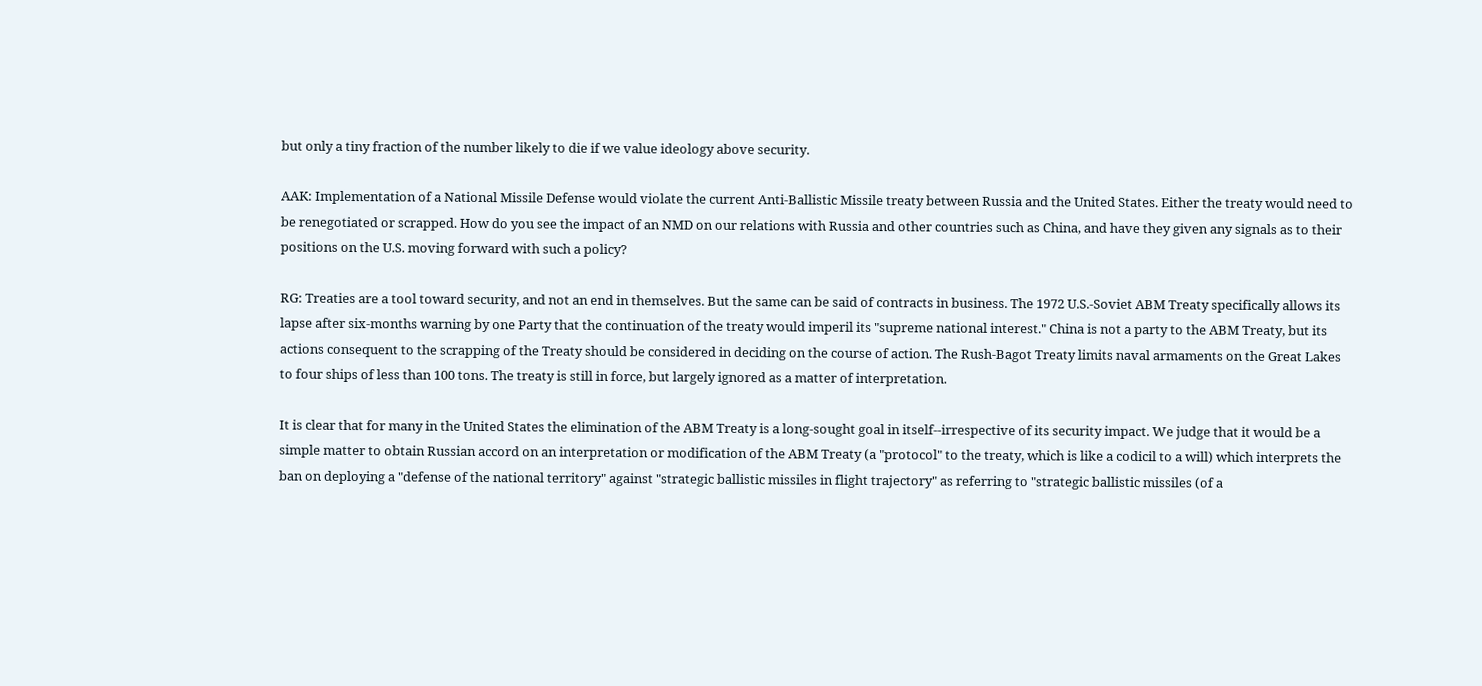but only a tiny fraction of the number likely to die if we value ideology above security.

AAK: Implementation of a National Missile Defense would violate the current Anti-Ballistic Missile treaty between Russia and the United States. Either the treaty would need to be renegotiated or scrapped. How do you see the impact of an NMD on our relations with Russia and other countries such as China, and have they given any signals as to their positions on the U.S. moving forward with such a policy?

RG: Treaties are a tool toward security, and not an end in themselves. But the same can be said of contracts in business. The 1972 U.S.-Soviet ABM Treaty specifically allows its lapse after six-months warning by one Party that the continuation of the treaty would imperil its "supreme national interest." China is not a party to the ABM Treaty, but its actions consequent to the scrapping of the Treaty should be considered in deciding on the course of action. The Rush-Bagot Treaty limits naval armaments on the Great Lakes to four ships of less than 100 tons. The treaty is still in force, but largely ignored as a matter of interpretation.

It is clear that for many in the United States the elimination of the ABM Treaty is a long-sought goal in itself--irrespective of its security impact. We judge that it would be a simple matter to obtain Russian accord on an interpretation or modification of the ABM Treaty (a "protocol" to the treaty, which is like a codicil to a will) which interprets the ban on deploying a "defense of the national territory" against "strategic ballistic missiles in flight trajectory" as referring to "strategic ballistic missiles (of a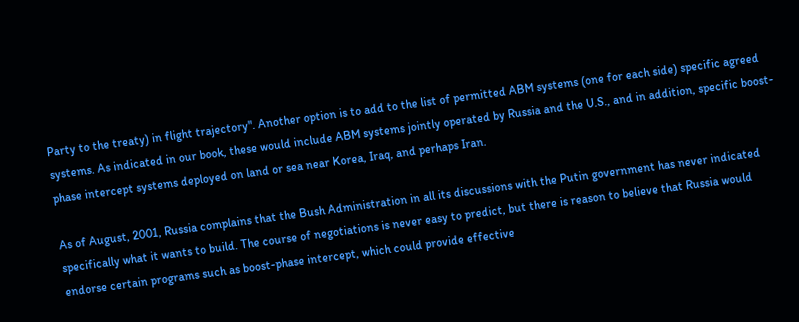Party to the treaty) in flight trajectory". Another option is to add to the list of permitted ABM systems (one for each side) specific agreed systems. As indicated in our book, these would include ABM systems jointly operated by Russia and the U.S., and in addition, specific boost-phase intercept systems deployed on land or sea near Korea, Iraq, and perhaps Iran.

As of August, 2001, Russia complains that the Bush Administration in all its discussions with the Putin government has never indicated specifically what it wants to build. The course of negotiations is never easy to predict, but there is reason to believe that Russia would endorse certain programs such as boost-phase intercept, which could provide effective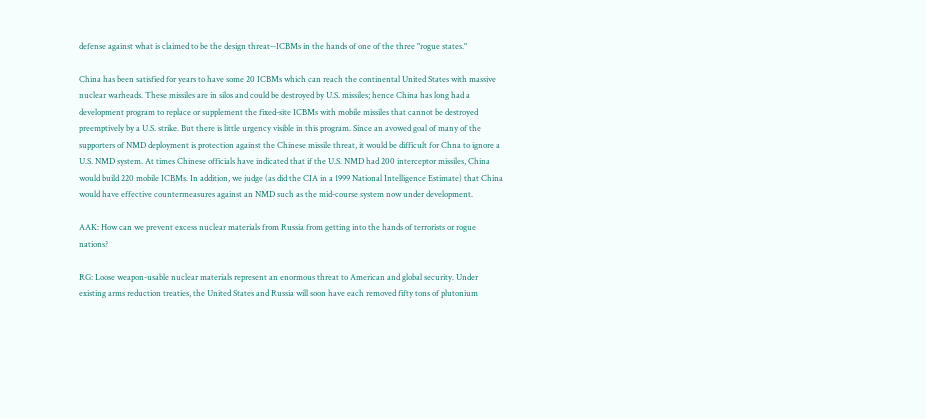defense against what is claimed to be the design threat--ICBMs in the hands of one of the three "rogue states."

China has been satisfied for years to have some 20 ICBMs which can reach the continental United States with massive nuclear warheads. These missiles are in silos and could be destroyed by U.S. missiles; hence China has long had a development program to replace or supplement the fixed-site ICBMs with mobile missiles that cannot be destroyed preemptively by a U.S. strike. But there is little urgency visible in this program. Since an avowed goal of many of the supporters of NMD deployment is protection against the Chinese missile threat, it would be difficult for Chna to ignore a U.S. NMD system. At times Chinese officials have indicated that if the U.S. NMD had 200 interceptor missiles, China would build 220 mobile ICBMs. In addition, we judge (as did the CIA in a 1999 National Intelligence Estimate) that China would have effective countermeasures against an NMD such as the mid-course system now under development.

AAK: How can we prevent excess nuclear materials from Russia from getting into the hands of terrorists or rogue nations?

RG: Loose weapon-usable nuclear materials represent an enormous threat to American and global security. Under existing arms reduction treaties, the United States and Russia will soon have each removed fifty tons of plutonium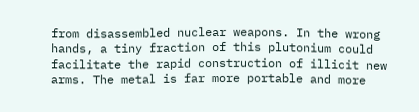from disassembled nuclear weapons. In the wrong hands, a tiny fraction of this plutonium could facilitate the rapid construction of illicit new arms. The metal is far more portable and more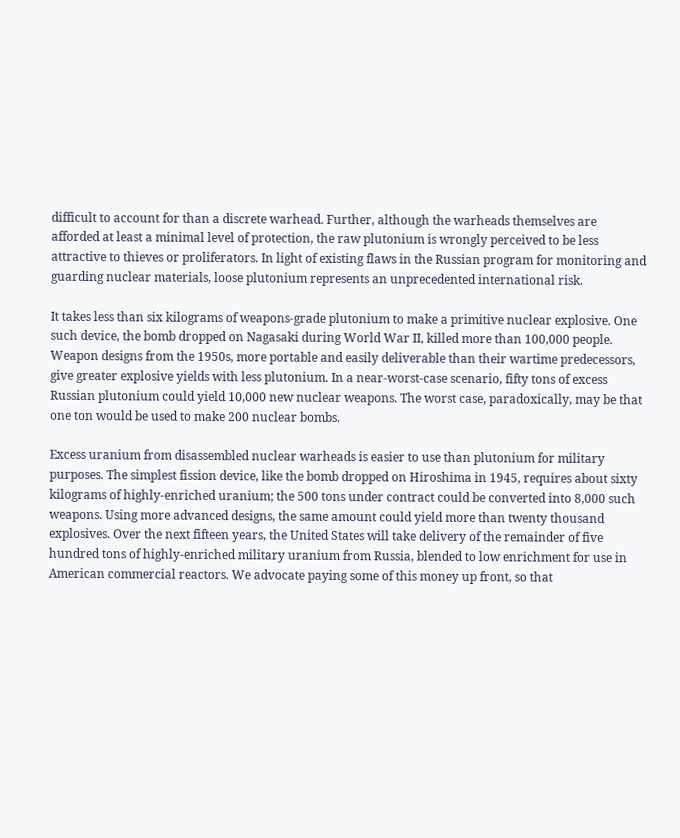difficult to account for than a discrete warhead. Further, although the warheads themselves are afforded at least a minimal level of protection, the raw plutonium is wrongly perceived to be less attractive to thieves or proliferators. In light of existing flaws in the Russian program for monitoring and guarding nuclear materials, loose plutonium represents an unprecedented international risk.

It takes less than six kilograms of weapons-grade plutonium to make a primitive nuclear explosive. One such device, the bomb dropped on Nagasaki during World War II, killed more than 100,000 people. Weapon designs from the 1950s, more portable and easily deliverable than their wartime predecessors, give greater explosive yields with less plutonium. In a near-worst-case scenario, fifty tons of excess Russian plutonium could yield 10,000 new nuclear weapons. The worst case, paradoxically, may be that one ton would be used to make 200 nuclear bombs.

Excess uranium from disassembled nuclear warheads is easier to use than plutonium for military purposes. The simplest fission device, like the bomb dropped on Hiroshima in 1945, requires about sixty kilograms of highly-enriched uranium; the 500 tons under contract could be converted into 8,000 such weapons. Using more advanced designs, the same amount could yield more than twenty thousand explosives. Over the next fifteen years, the United States will take delivery of the remainder of five hundred tons of highly-enriched military uranium from Russia, blended to low enrichment for use in American commercial reactors. We advocate paying some of this money up front, so that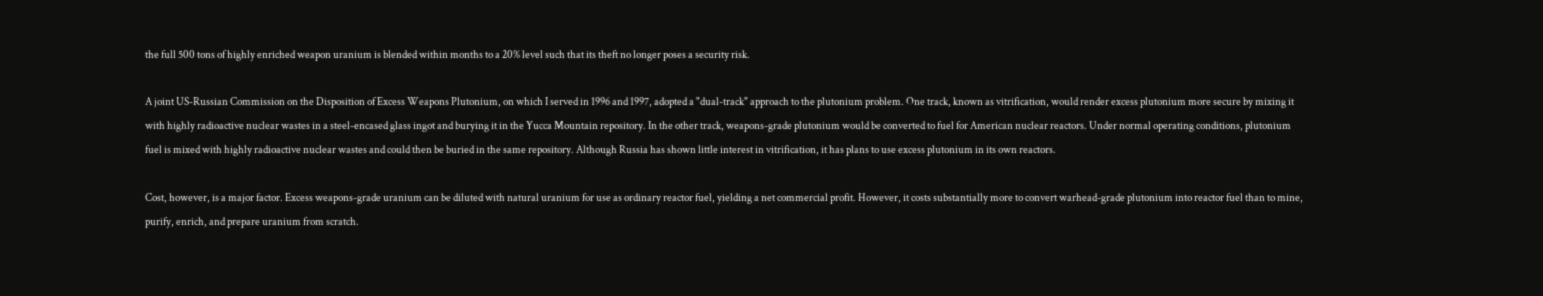the full 500 tons of highly enriched weapon uranium is blended within months to a 20% level such that its theft no longer poses a security risk.

A joint US-Russian Commission on the Disposition of Excess Weapons Plutonium, on which I served in 1996 and 1997, adopted a "dual-track" approach to the plutonium problem. One track, known as vitrification, would render excess plutonium more secure by mixing it with highly radioactive nuclear wastes in a steel-encased glass ingot and burying it in the Yucca Mountain repository. In the other track, weapons-grade plutonium would be converted to fuel for American nuclear reactors. Under normal operating conditions, plutonium fuel is mixed with highly radioactive nuclear wastes and could then be buried in the same repository. Although Russia has shown little interest in vitrification, it has plans to use excess plutonium in its own reactors.

Cost, however, is a major factor. Excess weapons-grade uranium can be diluted with natural uranium for use as ordinary reactor fuel, yielding a net commercial profit. However, it costs substantially more to convert warhead-grade plutonium into reactor fuel than to mine, purify, enrich, and prepare uranium from scratch.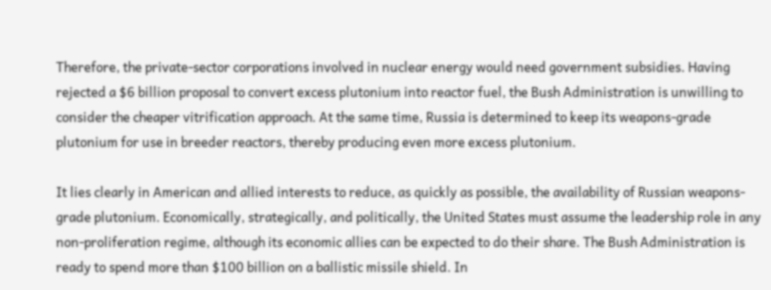Therefore, the private-sector corporations involved in nuclear energy would need government subsidies. Having rejected a $6 billion proposal to convert excess plutonium into reactor fuel, the Bush Administration is unwilling to consider the cheaper vitrification approach. At the same time, Russia is determined to keep its weapons-grade plutonium for use in breeder reactors, thereby producing even more excess plutonium.

It lies clearly in American and allied interests to reduce, as quickly as possible, the availability of Russian weapons-grade plutonium. Economically, strategically, and politically, the United States must assume the leadership role in any non-proliferation regime, although its economic allies can be expected to do their share. The Bush Administration is ready to spend more than $100 billion on a ballistic missile shield. In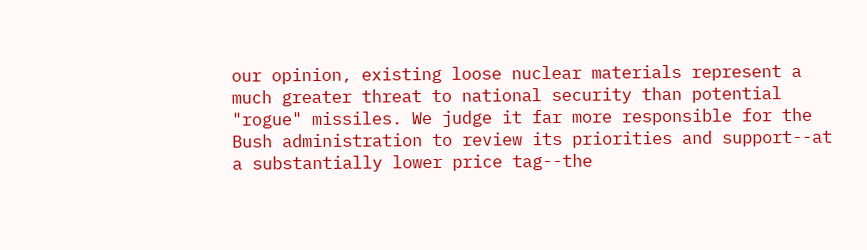our opinion, existing loose nuclear materials represent a much greater threat to national security than potential "rogue" missiles. We judge it far more responsible for the Bush administration to review its priorities and support--at a substantially lower price tag--the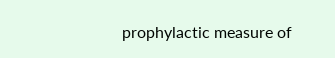prophylactic measure of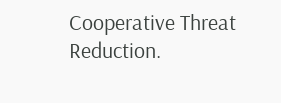Cooperative Threat Reduction.